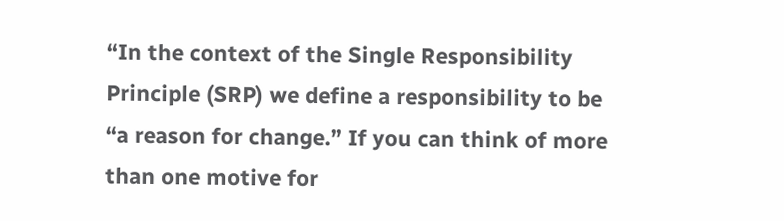“In the context of the Single Responsibility Principle (SRP) we define a responsibility to be “a reason for change.” If you can think of more than one motive for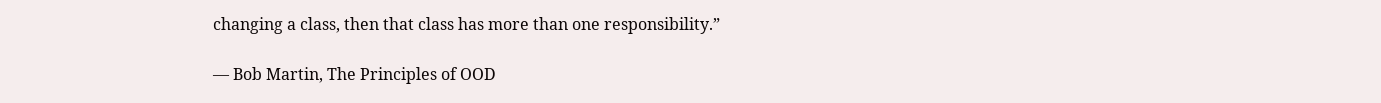changing a class, then that class has more than one responsibility.”

— Bob Martin, The Principles of OOD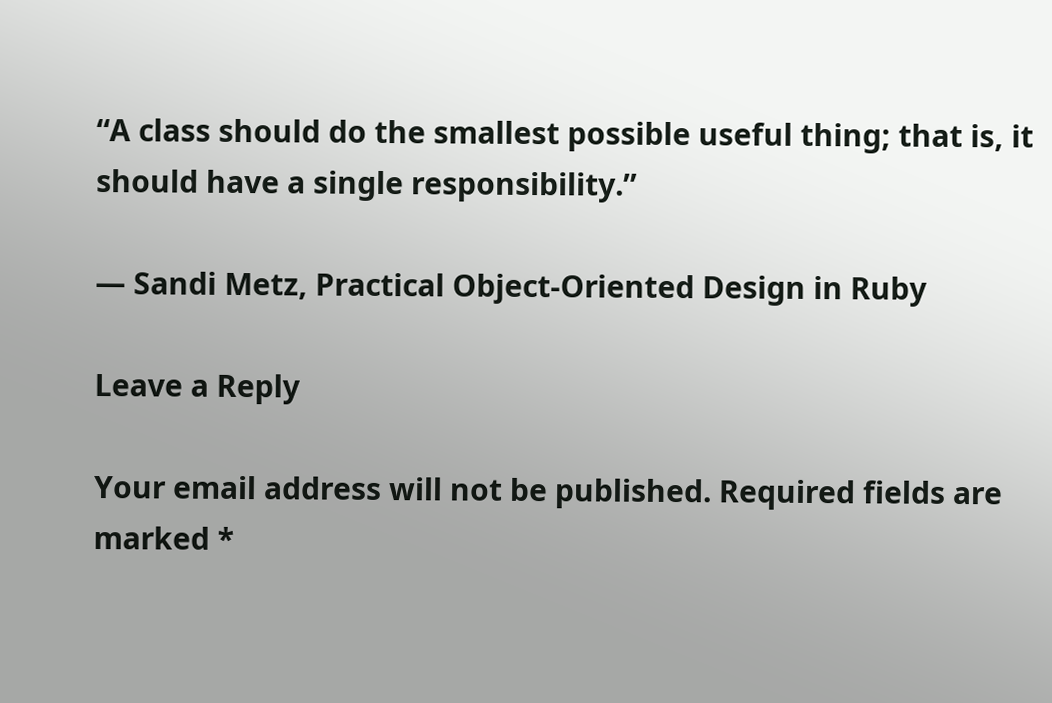“A class should do the smallest possible useful thing; that is, it should have a single responsibility.”

— Sandi Metz, Practical Object-Oriented Design in Ruby

Leave a Reply

Your email address will not be published. Required fields are marked *